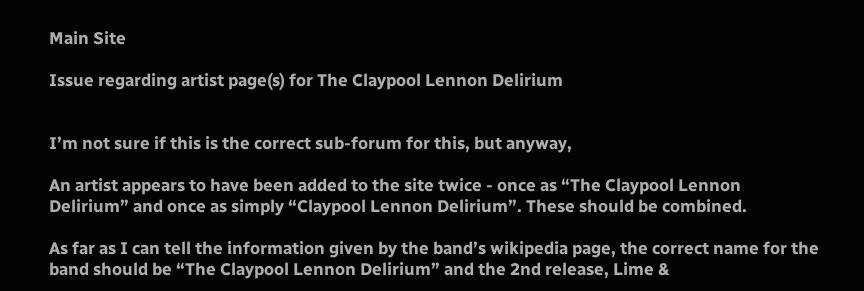Main Site

Issue regarding artist page(s) for The Claypool Lennon Delirium


I’m not sure if this is the correct sub-forum for this, but anyway,

An artist appears to have been added to the site twice - once as “The Claypool Lennon Delirium” and once as simply “Claypool Lennon Delirium”. These should be combined.

As far as I can tell the information given by the band’s wikipedia page, the correct name for the band should be “The Claypool Lennon Delirium” and the 2nd release, Lime &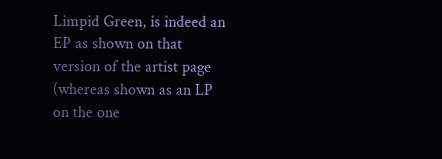Limpid Green, is indeed an EP as shown on that version of the artist page (whereas shown as an LP on the one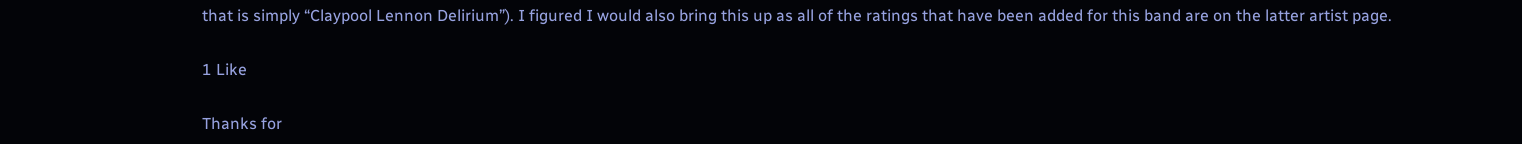that is simply “Claypool Lennon Delirium”). I figured I would also bring this up as all of the ratings that have been added for this band are on the latter artist page.

1 Like

Thanks for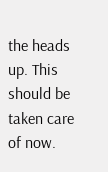the heads up. This should be taken care of now.